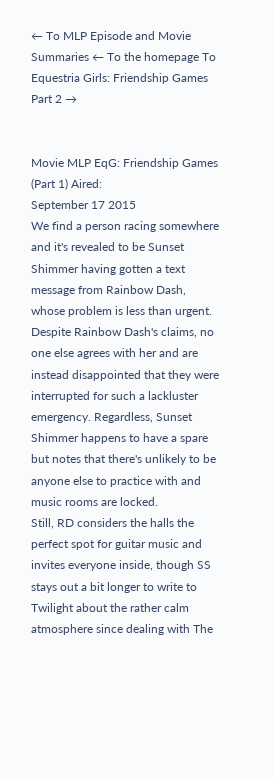← To MLP Episode and Movie Summaries ← To the homepage To Equestria Girls: Friendship Games Part 2 →


Movie MLP EqG: Friendship Games (Part 1) Aired:
September 17 2015
We find a person racing somewhere and it's revealed to be Sunset Shimmer having gotten a text message from Rainbow Dash, whose problem is less than urgent. Despite Rainbow Dash's claims, no one else agrees with her and are instead disappointed that they were interrupted for such a lackluster emergency. Regardless, Sunset Shimmer happens to have a spare but notes that there's unlikely to be anyone else to practice with and music rooms are locked.
Still, RD considers the halls the perfect spot for guitar music and invites everyone inside, though SS stays out a bit longer to write to Twilight about the rather calm atmosphere since dealing with The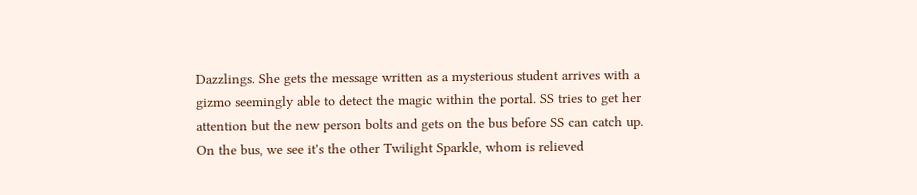Dazzlings. She gets the message written as a mysterious student arrives with a gizmo seemingly able to detect the magic within the portal. SS tries to get her attention but the new person bolts and gets on the bus before SS can catch up.
On the bus, we see it's the other Twilight Sparkle, whom is relieved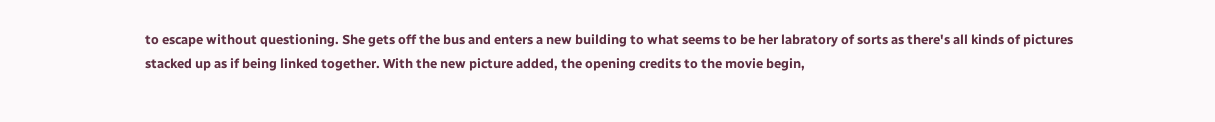to escape without questioning. She gets off the bus and enters a new building to what seems to be her labratory of sorts as there's all kinds of pictures stacked up as if being linked together. With the new picture added, the opening credits to the movie begin,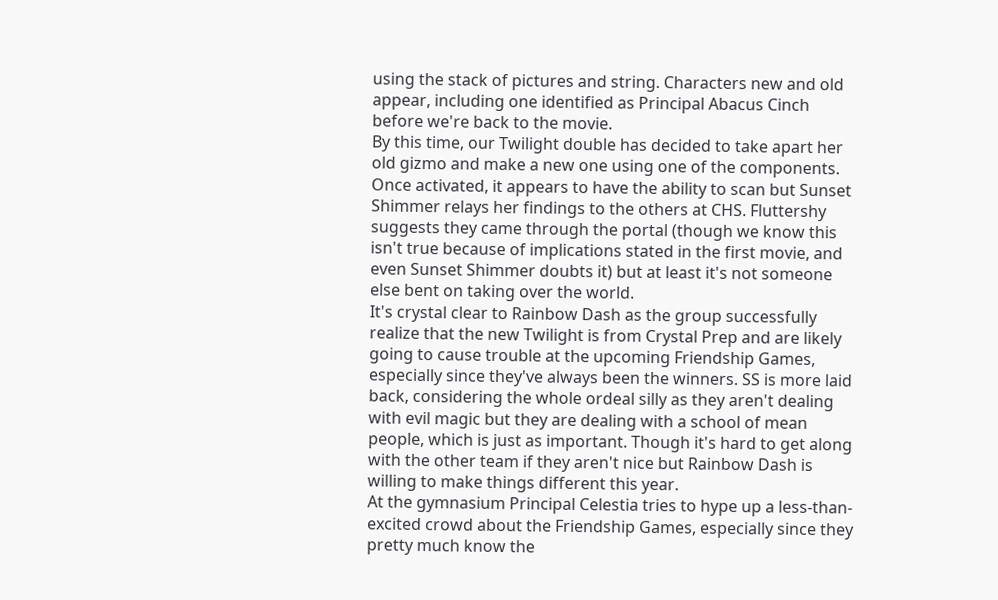using the stack of pictures and string. Characters new and old appear, including one identified as Principal Abacus Cinch before we're back to the movie.
By this time, our Twilight double has decided to take apart her old gizmo and make a new one using one of the components. Once activated, it appears to have the ability to scan but Sunset Shimmer relays her findings to the others at CHS. Fluttershy suggests they came through the portal (though we know this isn't true because of implications stated in the first movie, and even Sunset Shimmer doubts it) but at least it's not someone else bent on taking over the world.
It's crystal clear to Rainbow Dash as the group successfully realize that the new Twilight is from Crystal Prep and are likely going to cause trouble at the upcoming Friendship Games, especially since they've always been the winners. SS is more laid back, considering the whole ordeal silly as they aren't dealing with evil magic but they are dealing with a school of mean people, which is just as important. Though it's hard to get along with the other team if they aren't nice but Rainbow Dash is willing to make things different this year.
At the gymnasium Principal Celestia tries to hype up a less-than-excited crowd about the Friendship Games, especially since they pretty much know the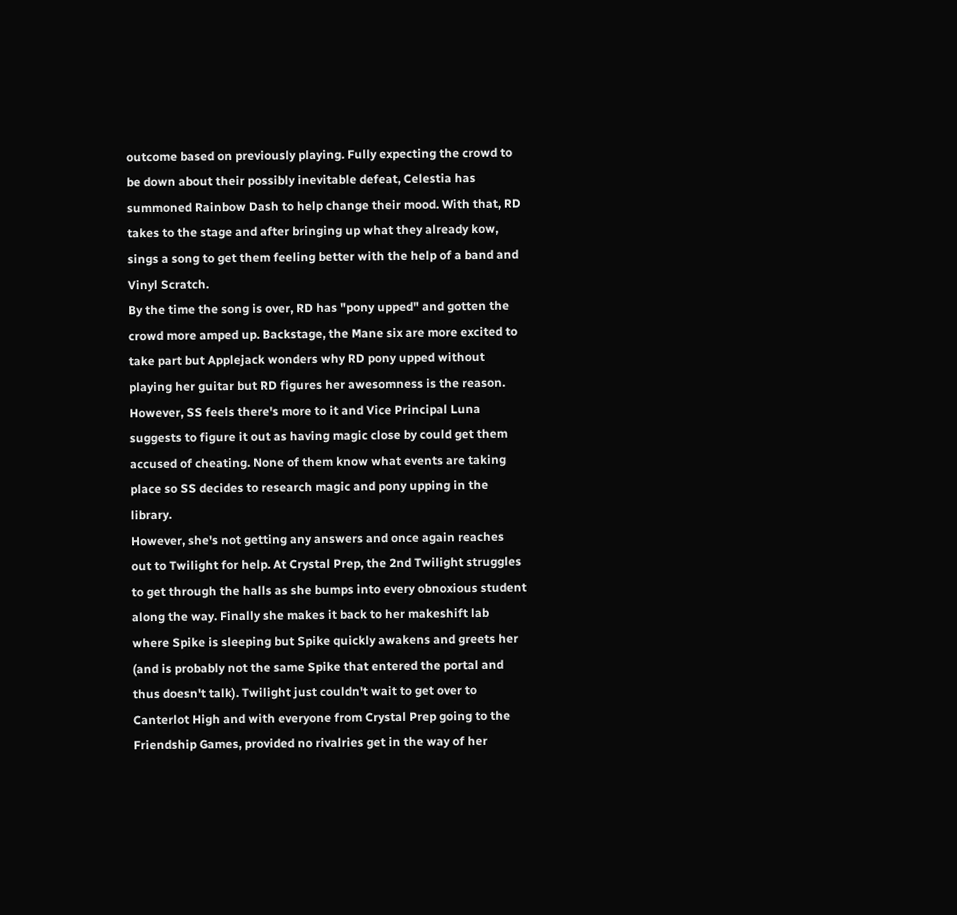outcome based on previously playing. Fully expecting the crowd to be down about their possibly inevitable defeat, Celestia has summoned Rainbow Dash to help change their mood. With that, RD takes to the stage and after bringing up what they already kow, sings a song to get them feeling better with the help of a band and Vinyl Scratch.
By the time the song is over, RD has "pony upped" and gotten the crowd more amped up. Backstage, the Mane six are more excited to take part but Applejack wonders why RD pony upped without playing her guitar but RD figures her awesomness is the reason. However, SS feels there's more to it and Vice Principal Luna suggests to figure it out as having magic close by could get them accused of cheating. None of them know what events are taking place so SS decides to research magic and pony upping in the library.
However, she's not getting any answers and once again reaches out to Twilight for help. At Crystal Prep, the 2nd Twilight struggles to get through the halls as she bumps into every obnoxious student along the way. Finally she makes it back to her makeshift lab where Spike is sleeping but Spike quickly awakens and greets her (and is probably not the same Spike that entered the portal and thus doesn't talk). Twilight just couldn't wait to get over to Canterlot High and with everyone from Crystal Prep going to the Friendship Games, provided no rivalries get in the way of her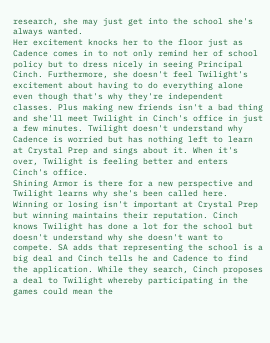research, she may just get into the school she's always wanted.
Her excitement knocks her to the floor just as Cadence comes in to not only remind her of school policy but to dress nicely in seeing Principal Cinch. Furthermore, she doesn't feel Twilight's excitement about having to do everything alone even though that's why they're independent classes. Plus making new friends isn't a bad thing and she'll meet Twilight in Cinch's office in just a few minutes. Twilight doesn't understand why Cadence is worried but has nothing left to learn at Crystal Prep and sings about it. When it's over, Twilight is feeling better and enters Cinch's office.
Shining Armor is there for a new perspective and Twilight learns why she's been called here. Winning or losing isn't important at Crystal Prep but winning maintains their reputation. Cinch knows Twilight has done a lot for the school but doesn't understand why she doesn't want to compete. SA adds that representing the school is a big deal and Cinch tells he and Cadence to find the application. While they search, Cinch proposes a deal to Twilight whereby participating in the games could mean the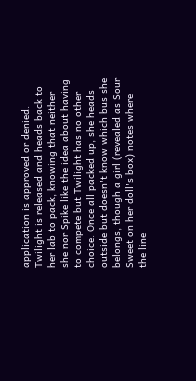application is approved or denied.
Twilight is released and heads back to her lab to pack, knowing that neither she nor Spike like the idea about having to compete but Twilight has no other choice. Once all packed up, she heads outside but doesn't know which bus she belongs, though a girl (revealed as Sour Sweet on her doll's box) notes where the line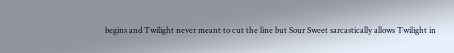begins and Twilight never meant to cut the line but Sour Sweet sarcastically allows Twilight in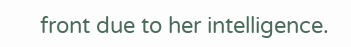front due to her intelligence.